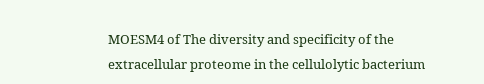MOESM4 of The diversity and specificity of the extracellular proteome in the cellulolytic bacterium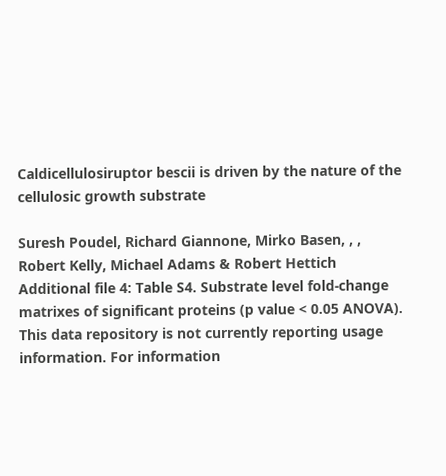Caldicellulosiruptor bescii is driven by the nature of the cellulosic growth substrate

Suresh Poudel, Richard Giannone, Mirko Basen, , , Robert Kelly, Michael Adams & Robert Hettich
Additional file 4: Table S4. Substrate level fold-change matrixes of significant proteins (p value < 0.05 ANOVA).
This data repository is not currently reporting usage information. For information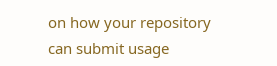on how your repository can submit usage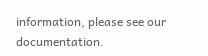information, please see our documentation.